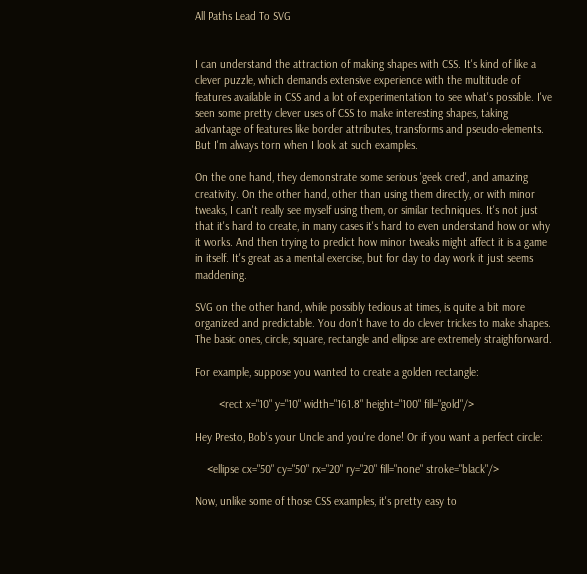All Paths Lead To SVG


I can understand the attraction of making shapes with CSS. It's kind of like a clever puzzle, which demands extensive experience with the multitude of features available in CSS and a lot of experimentation to see what's possible. I've seen some pretty clever uses of CSS to make interesting shapes, taking advantage of features like border attributes, transforms and pseudo-elements. But I'm always torn when I look at such examples.

On the one hand, they demonstrate some serious 'geek cred', and amazing creativity. On the other hand, other than using them directly, or with minor tweaks, I can't really see myself using them, or similar techniques. It's not just that it's hard to create, in many cases it's hard to even understand how or why it works. And then trying to predict how minor tweaks might affect it is a game in itself. It's great as a mental exercise, but for day to day work it just seems maddening.

SVG on the other hand, while possibly tedious at times, is quite a bit more organized and predictable. You don't have to do clever trickes to make shapes. The basic ones, circle, square, rectangle and ellipse are extremely straighforward.

For example, suppose you wanted to create a golden rectangle:

        <rect x="10" y="10" width="161.8" height="100" fill="gold"/>

Hey Presto, Bob's your Uncle and you're done! Or if you want a perfect circle:

    <ellipse cx="50" cy="50" rx="20" ry="20" fill="none" stroke="black"/>

Now, unlike some of those CSS examples, it's pretty easy to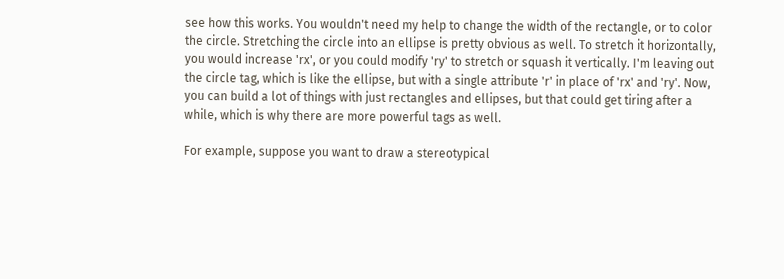see how this works. You wouldn't need my help to change the width of the rectangle, or to color the circle. Stretching the circle into an ellipse is pretty obvious as well. To stretch it horizontally, you would increase 'rx', or you could modify 'ry' to stretch or squash it vertically. I'm leaving out the circle tag, which is like the ellipse, but with a single attribute 'r' in place of 'rx' and 'ry'. Now, you can build a lot of things with just rectangles and ellipses, but that could get tiring after a while, which is why there are more powerful tags as well.

For example, suppose you want to draw a stereotypical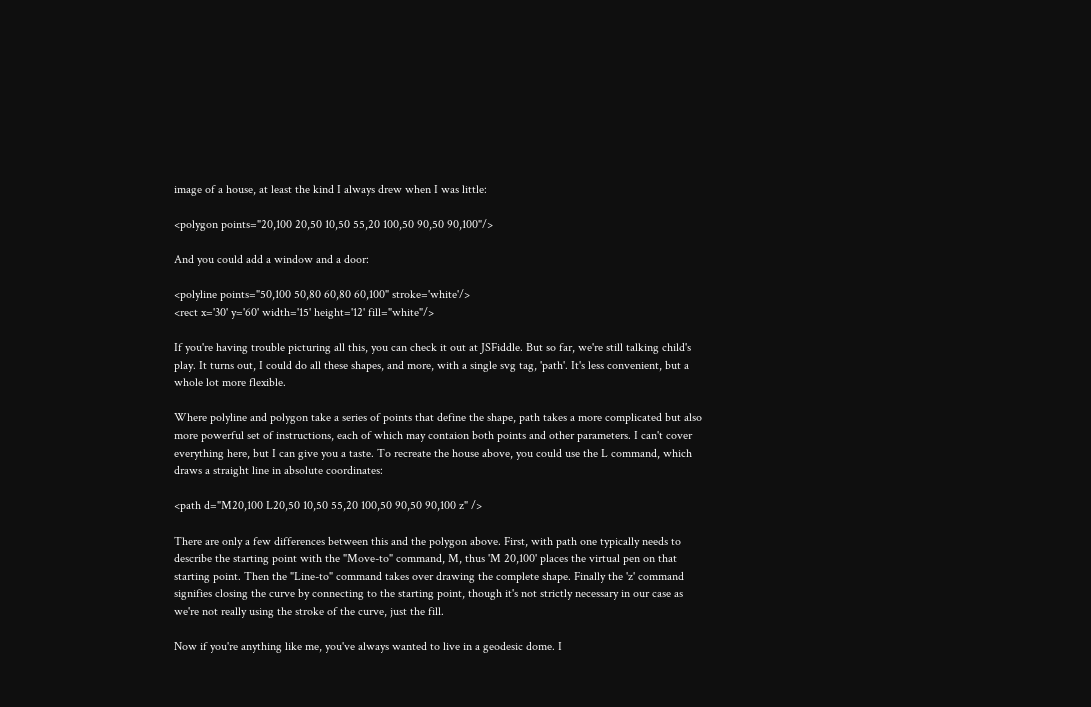image of a house, at least the kind I always drew when I was little:

<polygon points="20,100 20,50 10,50 55,20 100,50 90,50 90,100"/>

And you could add a window and a door:

<polyline points="50,100 50,80 60,80 60,100" stroke='white'/>
<rect x='30' y='60' width='15' height='12' fill="white"/>

If you're having trouble picturing all this, you can check it out at JSFiddle. But so far, we're still talking child's play. It turns out, I could do all these shapes, and more, with a single svg tag, 'path'. It's less convenient, but a whole lot more flexible.

Where polyline and polygon take a series of points that define the shape, path takes a more complicated but also more powerful set of instructions, each of which may contaion both points and other parameters. I can't cover everything here, but I can give you a taste. To recreate the house above, you could use the L command, which draws a straight line in absolute coordinates:

<path d="M20,100 L20,50 10,50 55,20 100,50 90,50 90,100 z" />

There are only a few differences between this and the polygon above. First, with path one typically needs to describe the starting point with the "Move-to" command, M, thus 'M 20,100' places the virtual pen on that starting point. Then the "Line-to" command takes over drawing the complete shape. Finally the 'z' command signifies closing the curve by connecting to the starting point, though it's not strictly necessary in our case as we're not really using the stroke of the curve, just the fill.

Now if you're anything like me, you've always wanted to live in a geodesic dome. I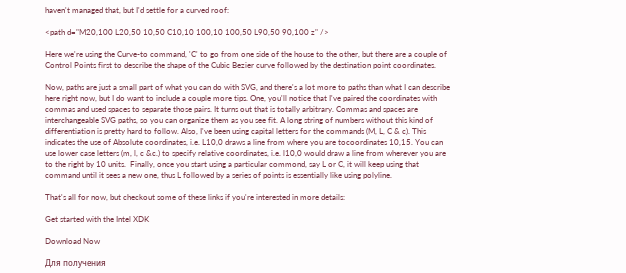haven't managed that, but I'd settle for a curved roof:

<path d="M20,100 L20,50 10,50 C10,10 100,10 100,50 L90,50 90,100 z" />

Here we're using the Curve-to command, 'C' to go from one side of the house to the other, but there are a couple of Control Points first to describe the shape of the Cubic Bezier curve followed by the destination point coordinates.

Now, paths are just a small part of what you can do with SVG, and there's a lot more to paths than what I can describe here right now, but I do want to include a couple more tips. One, you'll notice that I've paired the coordinates with commas and used spaces to separate those pairs. It turns out that is totally arbitrary. Commas and spaces are interchangeable SVG paths, so you can organize them as you see fit. A long string of numbers without this kind of differentiation is pretty hard to follow. Also, I've been using capital letters for the commands (M, L, C & c). This indicates the use of Absolute coordinates, i.e. L10,0 draws a line from where you are tocoordinates 10,15. You can use lower case letters (m, l, c &c.) to specify relative coordinates, i.e. l10,0 would draw a line from wherever you are to the right by 10 units.  Finally, once you start using a particular commond, say L or C, it will keep using that command until it sees a new one, thus L followed by a series of points is essentially like using polyline.

That's all for now, but checkout some of these links if you're interested in more details:

Get started with the Intel XDK

Download Now

Для получения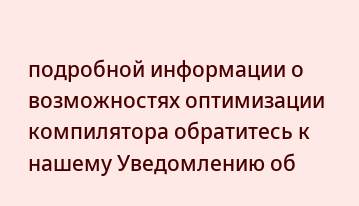подробной информации о возможностях оптимизации компилятора обратитесь к нашему Уведомлению об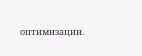оптимизации.